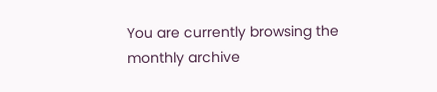You are currently browsing the monthly archive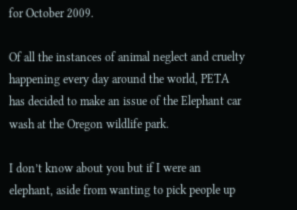for October 2009.

Of all the instances of animal neglect and cruelty happening every day around the world, PETA has decided to make an issue of the Elephant car wash at the Oregon wildlife park.

I don’t know about you but if I were an elephant, aside from wanting to pick people up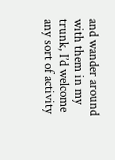and wander around with them in my trunk, I’d welcome any sort of activity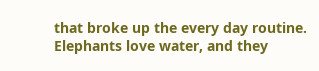that broke up the every day routine. Elephants love water, and they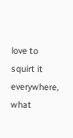love to squirt it everywhere, what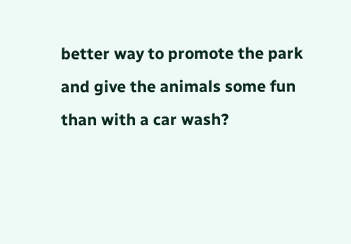better way to promote the park and give the animals some fun than with a car wash?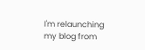I'm relaunching my blog from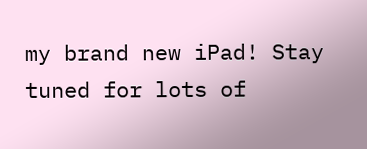my brand new iPad! Stay tuned for lots of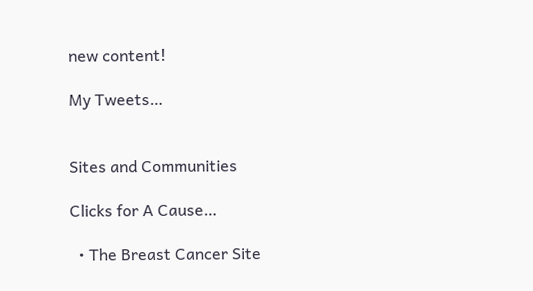new content!

My Tweets…


Sites and Communities

Clicks for A Cause…

  • The Breast Cancer Site